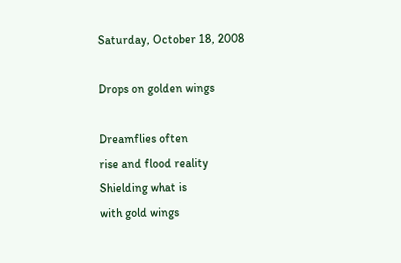Saturday, October 18, 2008

Drops on golden wings

Dreamflies often
rise and flood reality
Shielding what is
with gold wings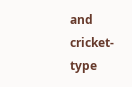and cricket-type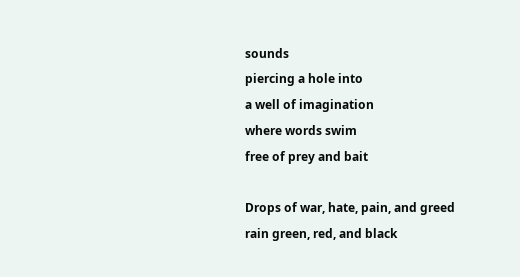sounds
piercing a hole into
a well of imagination
where words swim
free of prey and bait

Drops of war, hate, pain, and greed
rain green, red, and black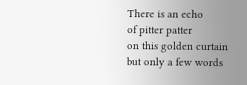There is an echo
of pitter patter
on this golden curtain
but only a few words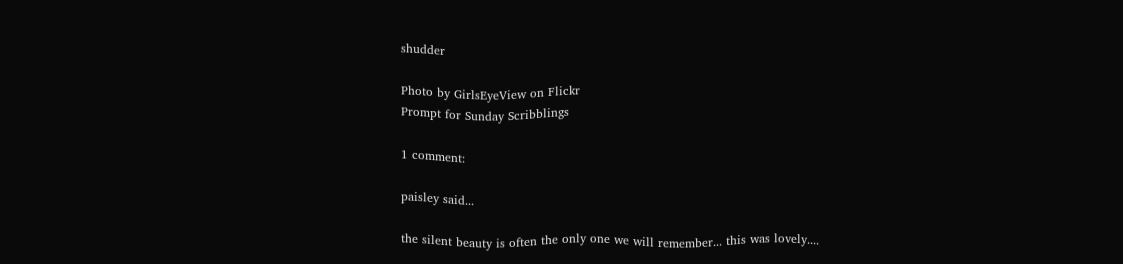shudder

Photo by GirlsEyeView on Flickr
Prompt for Sunday Scribblings

1 comment:

paisley said...

the silent beauty is often the only one we will remember... this was lovely....